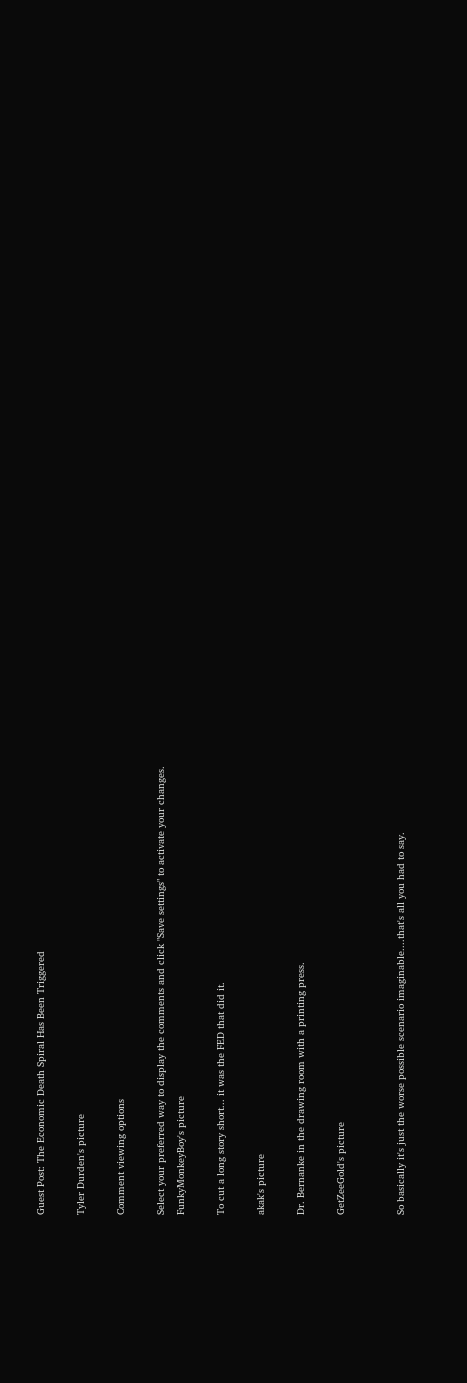Guest Post: The Economic Death Spiral Has Been Triggered

Tyler Durden's picture

Comment viewing options

Select your preferred way to display the comments and click "Save settings" to activate your changes.
FunkyMonkeyBoy's picture

To cut a long story short... it was the FED that did it.

akak's picture

Dr. Bernanke in the drawing room with a printing press.

GetZeeGold's picture


So basically it's just the worse possible scenario imaginable....that's all you had to say.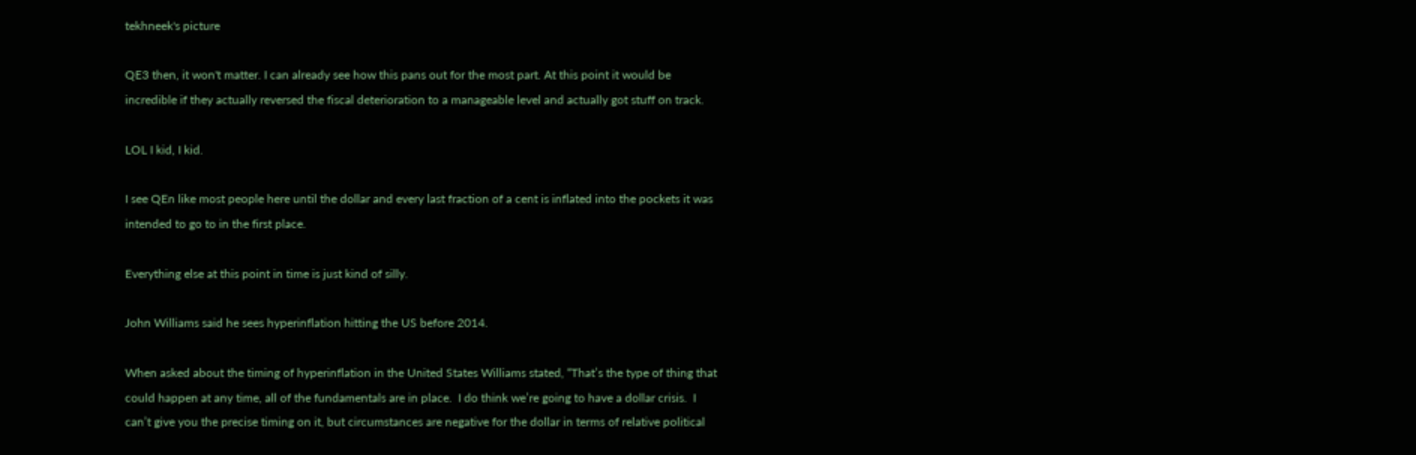tekhneek's picture

QE3 then, it won't matter. I can already see how this pans out for the most part. At this point it would be  incredible if they actually reversed the fiscal deterioration to a manageable level and actually got stuff on track.

LOL I kid, I kid.

I see QEn like most people here until the dollar and every last fraction of a cent is inflated into the pockets it was intended to go to in the first place.

Everything else at this point in time is just kind of silly.

John Williams said he sees hyperinflation hitting the US before 2014.

When asked about the timing of hyperinflation in the United States Williams stated, “That’s the type of thing that could happen at any time, all of the fundamentals are in place.  I do think we’re going to have a dollar crisis.  I can’t give you the precise timing on it, but circumstances are negative for the dollar in terms of relative political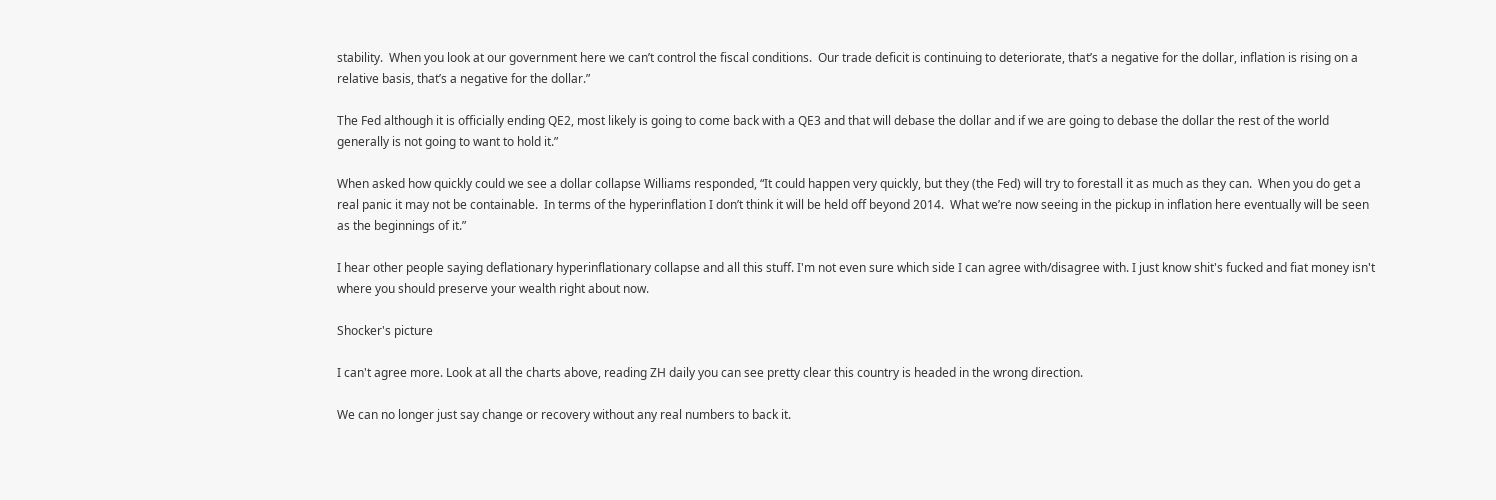stability.  When you look at our government here we can’t control the fiscal conditions.  Our trade deficit is continuing to deteriorate, that’s a negative for the dollar, inflation is rising on a relative basis, that’s a negative for the dollar.”

The Fed although it is officially ending QE2, most likely is going to come back with a QE3 and that will debase the dollar and if we are going to debase the dollar the rest of the world generally is not going to want to hold it.”

When asked how quickly could we see a dollar collapse Williams responded, “It could happen very quickly, but they (the Fed) will try to forestall it as much as they can.  When you do get a real panic it may not be containable.  In terms of the hyperinflation I don’t think it will be held off beyond 2014.  What we’re now seeing in the pickup in inflation here eventually will be seen as the beginnings of it.”

I hear other people saying deflationary hyperinflationary collapse and all this stuff. I'm not even sure which side I can agree with/disagree with. I just know shit's fucked and fiat money isn't where you should preserve your wealth right about now.

Shocker's picture

I can't agree more. Look at all the charts above, reading ZH daily you can see pretty clear this country is headed in the wrong direction.

We can no longer just say change or recovery without any real numbers to back it.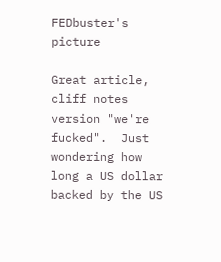FEDbuster's picture

Great article, cliff notes version "we're fucked".  Just wondering how long a US dollar backed by the US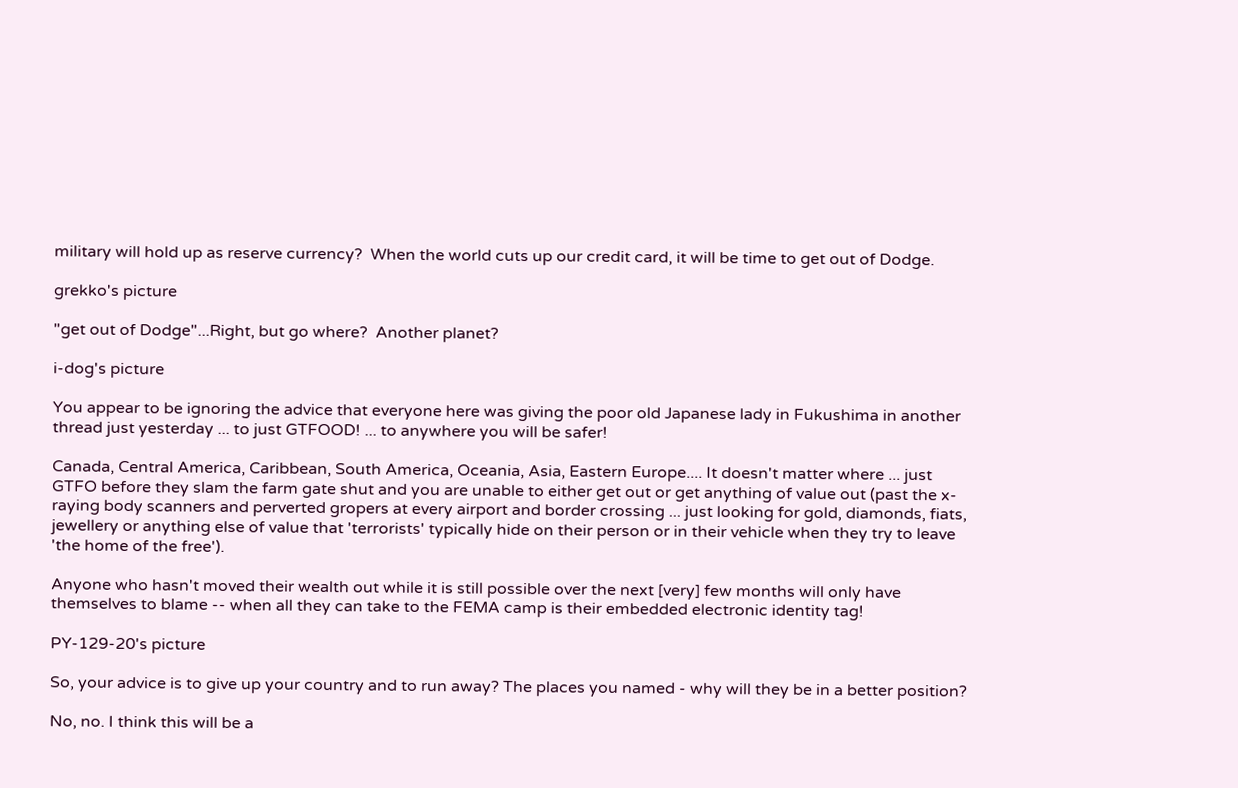military will hold up as reserve currency?  When the world cuts up our credit card, it will be time to get out of Dodge.

grekko's picture

"get out of Dodge"...Right, but go where?  Another planet?

i-dog's picture

You appear to be ignoring the advice that everyone here was giving the poor old Japanese lady in Fukushima in another thread just yesterday ... to just GTFOOD! ... to anywhere you will be safer!

Canada, Central America, Caribbean, South America, Oceania, Asia, Eastern Europe.... It doesn't matter where ... just GTFO before they slam the farm gate shut and you are unable to either get out or get anything of value out (past the x-raying body scanners and perverted gropers at every airport and border crossing ... just looking for gold, diamonds, fiats, jewellery or anything else of value that 'terrorists' typically hide on their person or in their vehicle when they try to leave 'the home of the free').

Anyone who hasn't moved their wealth out while it is still possible over the next [very] few months will only have themselves to blame -- when all they can take to the FEMA camp is their embedded electronic identity tag!

PY-129-20's picture

So, your advice is to give up your country and to run away? The places you named - why will they be in a better position?

No, no. I think this will be a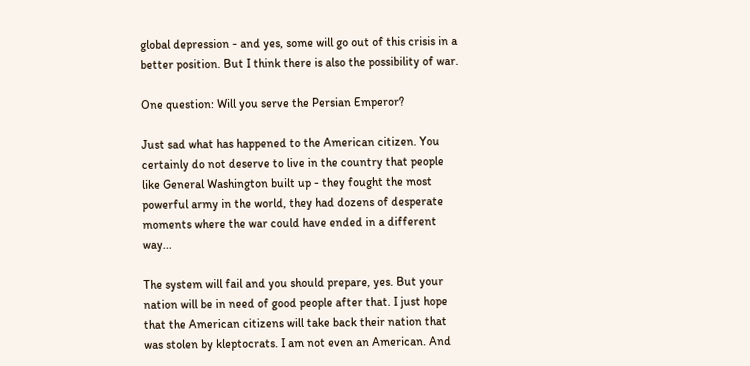global depression - and yes, some will go out of this crisis in a better position. But I think there is also the possibility of war.

One question: Will you serve the Persian Emperor?

Just sad what has happened to the American citizen. You certainly do not deserve to live in the country that people like General Washington built up - they fought the most powerful army in the world, they had dozens of desperate moments where the war could have ended in a different way...

The system will fail and you should prepare, yes. But your nation will be in need of good people after that. I just hope that the American citizens will take back their nation that was stolen by kleptocrats. I am not even an American. And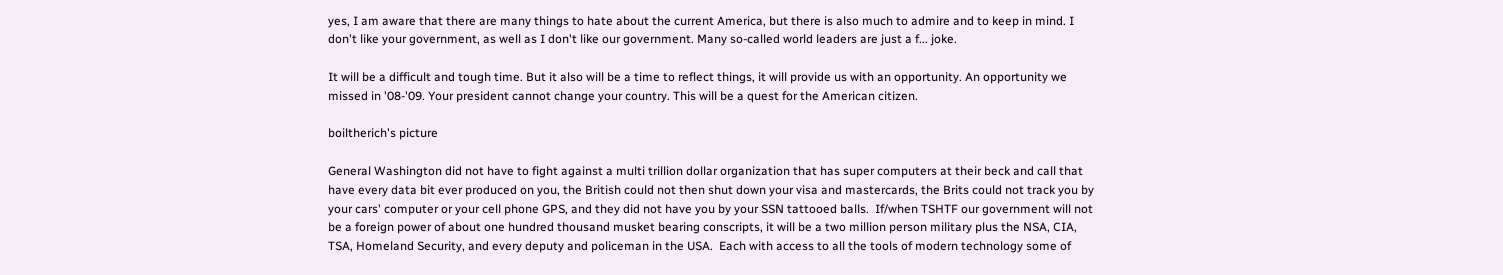yes, I am aware that there are many things to hate about the current America, but there is also much to admire and to keep in mind. I don't like your government, as well as I don't like our government. Many so-called world leaders are just a f... joke.

It will be a difficult and tough time. But it also will be a time to reflect things, it will provide us with an opportunity. An opportunity we missed in '08-'09. Your president cannot change your country. This will be a quest for the American citizen.

boiltherich's picture

General Washington did not have to fight against a multi trillion dollar organization that has super computers at their beck and call that have every data bit ever produced on you, the British could not then shut down your visa and mastercards, the Brits could not track you by your cars' computer or your cell phone GPS, and they did not have you by your SSN tattooed balls.  If/when TSHTF our government will not be a foreign power of about one hundred thousand musket bearing conscripts, it will be a two million person military plus the NSA, CIA, TSA, Homeland Security, and every deputy and policeman in the USA.  Each with access to all the tools of modern technology some of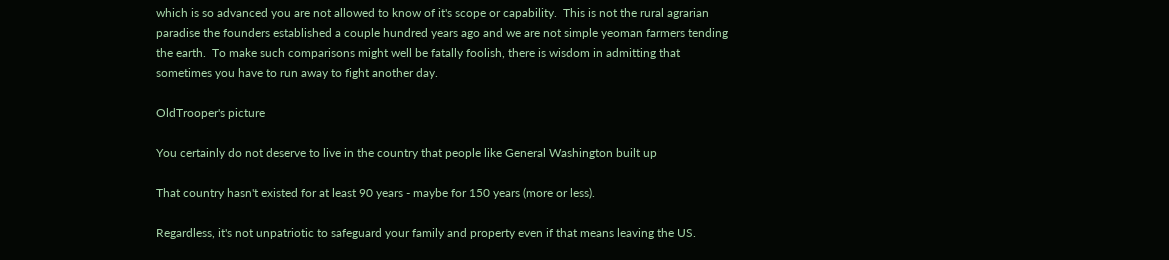which is so advanced you are not allowed to know of it's scope or capability.  This is not the rural agrarian paradise the founders established a couple hundred years ago and we are not simple yeoman farmers tending the earth.  To make such comparisons might well be fatally foolish, there is wisdom in admitting that sometimes you have to run away to fight another day.

OldTrooper's picture

You certainly do not deserve to live in the country that people like General Washington built up

That country hasn't existed for at least 90 years - maybe for 150 years (more or less).

Regardless, it's not unpatriotic to safeguard your family and property even if that means leaving the US.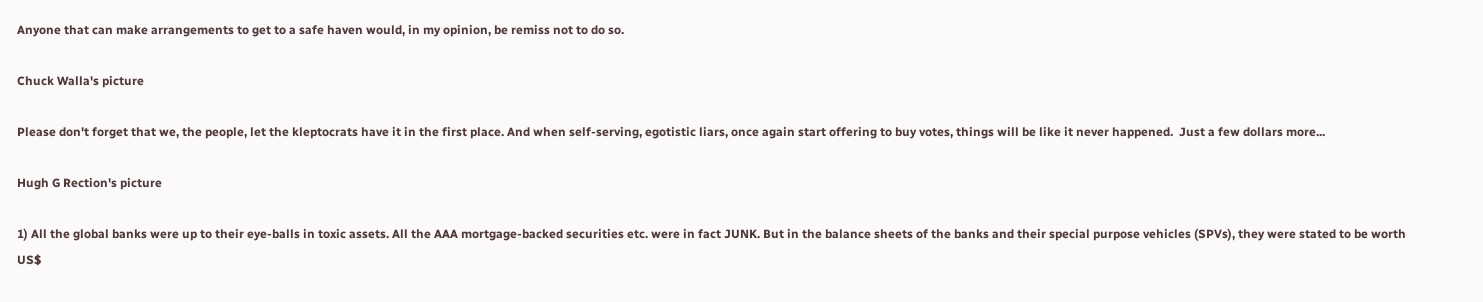Anyone that can make arrangements to get to a safe haven would, in my opinion, be remiss not to do so.

Chuck Walla's picture

Please don't forget that we, the people, let the kleptocrats have it in the first place. And when self-serving, egotistic liars, once again start offering to buy votes, things will be like it never happened.  Just a few dollars more...

Hugh G Rection's picture

1) All the global banks were up to their eye-balls in toxic assets. All the AAA mortgage-backed securities etc. were in fact JUNK. But in the balance sheets of the banks and their special purpose vehicles (SPVs), they were stated to be worth US$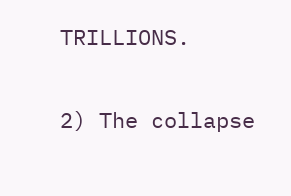TRILLIONS.

2) The collapse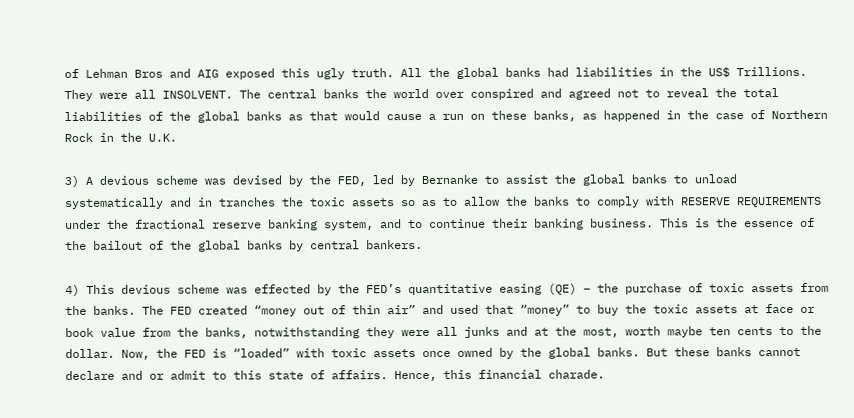of Lehman Bros and AIG exposed this ugly truth. All the global banks had liabilities in the US$ Trillions. They were all INSOLVENT. The central banks the world over conspired and agreed not to reveal the total liabilities of the global banks as that would cause a run on these banks, as happened in the case of Northern Rock in the U.K.

3) A devious scheme was devised by the FED, led by Bernanke to assist the global banks to unload systematically and in tranches the toxic assets so as to allow the banks to comply with RESERVE REQUIREMENTS under the fractional reserve banking system, and to continue their banking business. This is the essence of the bailout of the global banks by central bankers.

4) This devious scheme was effected by the FED’s quantitative easing (QE) – the purchase of toxic assets from the banks. The FED created “money out of thin air” and used that “money” to buy the toxic assets at face or book value from the banks, notwithstanding they were all junks and at the most, worth maybe ten cents to the dollar. Now, the FED is “loaded” with toxic assets once owned by the global banks. But these banks cannot declare and or admit to this state of affairs. Hence, this financial charade.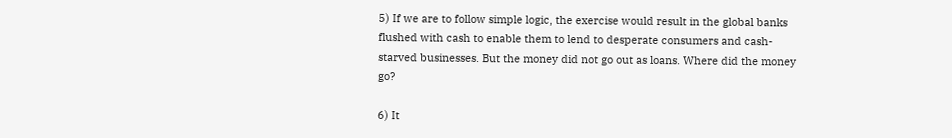5) If we are to follow simple logic, the exercise would result in the global banks flushed with cash to enable them to lend to desperate consumers and cash-starved businesses. But the money did not go out as loans. Where did the money go?

6) It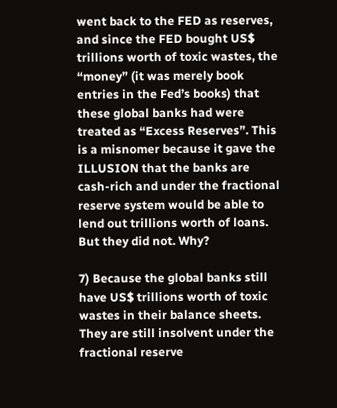went back to the FED as reserves, and since the FED bought US$ trillions worth of toxic wastes, the “money” (it was merely book entries in the Fed’s books) that these global banks had were treated as “Excess Reserves”. This is a misnomer because it gave the ILLUSION that the banks are cash-rich and under the fractional reserve system would be able to lend out trillions worth of loans. But they did not. Why?

7) Because the global banks still have US$ trillions worth of toxic wastes in their balance sheets. They are still insolvent under the fractional reserve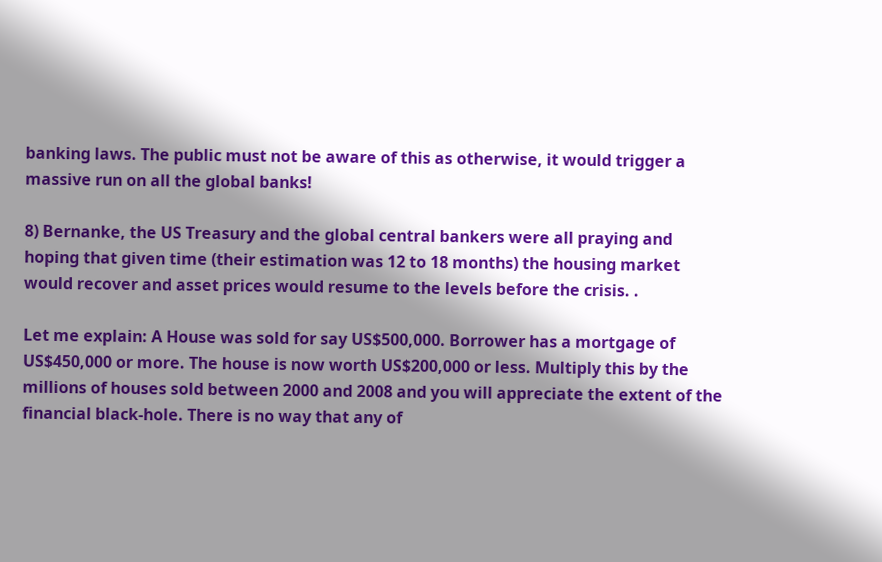banking laws. The public must not be aware of this as otherwise, it would trigger a massive run on all the global banks!

8) Bernanke, the US Treasury and the global central bankers were all praying and hoping that given time (their estimation was 12 to 18 months) the housing market would recover and asset prices would resume to the levels before the crisis. .

Let me explain: A House was sold for say US$500,000. Borrower has a mortgage of US$450,000 or more. The house is now worth US$200,000 or less. Multiply this by the millions of houses sold between 2000 and 2008 and you will appreciate the extent of the financial black-hole. There is no way that any of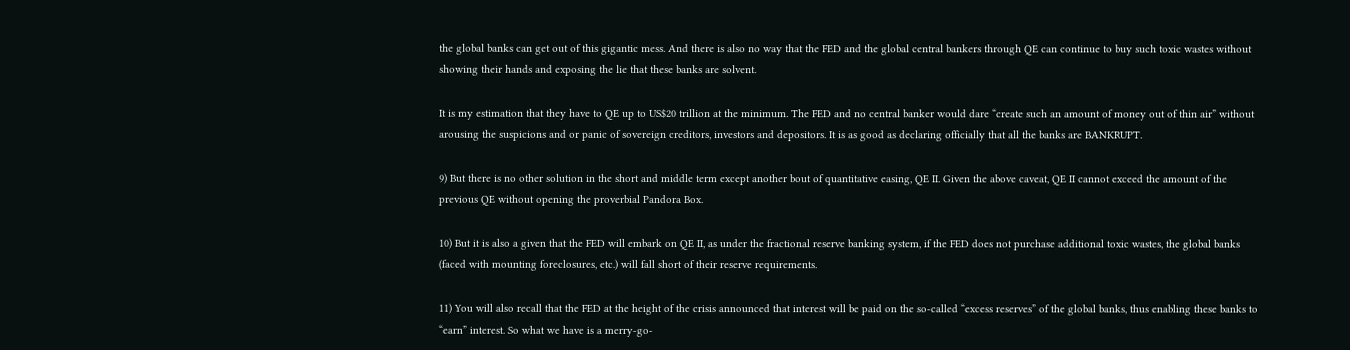the global banks can get out of this gigantic mess. And there is also no way that the FED and the global central bankers through QE can continue to buy such toxic wastes without showing their hands and exposing the lie that these banks are solvent.

It is my estimation that they have to QE up to US$20 trillion at the minimum. The FED and no central banker would dare “create such an amount of money out of thin air” without arousing the suspicions and or panic of sovereign creditors, investors and depositors. It is as good as declaring officially that all the banks are BANKRUPT.

9) But there is no other solution in the short and middle term except another bout of quantitative easing, QE II. Given the above caveat, QE II cannot exceed the amount of the previous QE without opening the proverbial Pandora Box.

10) But it is also a given that the FED will embark on QE II, as under the fractional reserve banking system, if the FED does not purchase additional toxic wastes, the global banks (faced with mounting foreclosures, etc.) will fall short of their reserve requirements.

11) You will also recall that the FED at the height of the crisis announced that interest will be paid on the so-called “excess reserves” of the global banks, thus enabling these banks to “earn” interest. So what we have is a merry-go-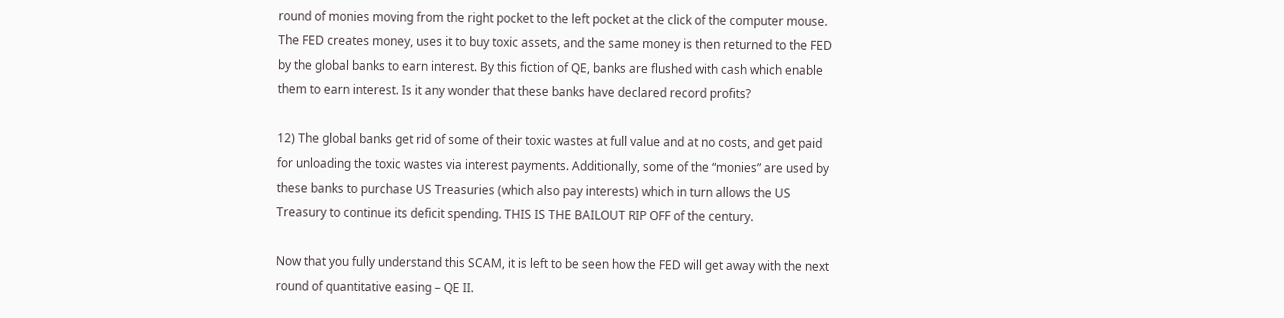round of monies moving from the right pocket to the left pocket at the click of the computer mouse. The FED creates money, uses it to buy toxic assets, and the same money is then returned to the FED by the global banks to earn interest. By this fiction of QE, banks are flushed with cash which enable them to earn interest. Is it any wonder that these banks have declared record profits?

12) The global banks get rid of some of their toxic wastes at full value and at no costs, and get paid for unloading the toxic wastes via interest payments. Additionally, some of the “monies” are used by these banks to purchase US Treasuries (which also pay interests) which in turn allows the US Treasury to continue its deficit spending. THIS IS THE BAILOUT RIP OFF of the century.

Now that you fully understand this SCAM, it is left to be seen how the FED will get away with the next round of quantitative easing – QE II.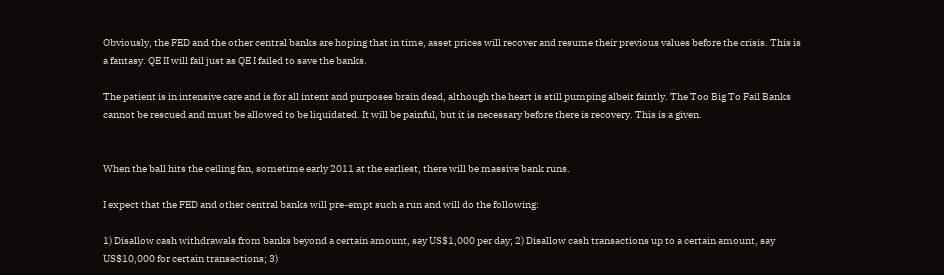Obviously, the FED and the other central banks are hoping that in time, asset prices will recover and resume their previous values before the crisis. This is a fantasy. QE II will fail just as QE I failed to save the banks.

The patient is in intensive care and is for all intent and purposes brain dead, although the heart is still pumping albeit faintly. The Too Big To Fail Banks cannot be rescued and must be allowed to be liquidated. It will be painful, but it is necessary before there is recovery. This is a given.


When the ball hits the ceiling fan, sometime early 2011 at the earliest, there will be massive bank runs.

I expect that the FED and other central banks will pre-empt such a run and will do the following:

1) Disallow cash withdrawals from banks beyond a certain amount, say US$1,000 per day; 2) Disallow cash transactions up to a certain amount, say US$10,000 for certain transactions; 3)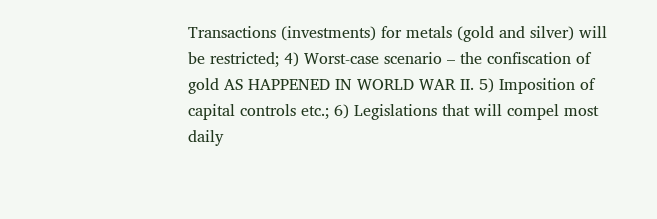Transactions (investments) for metals (gold and silver) will be restricted; 4) Worst-case scenario – the confiscation of gold AS HAPPENED IN WORLD WAR II. 5) Imposition of capital controls etc.; 6) Legislations that will compel most daily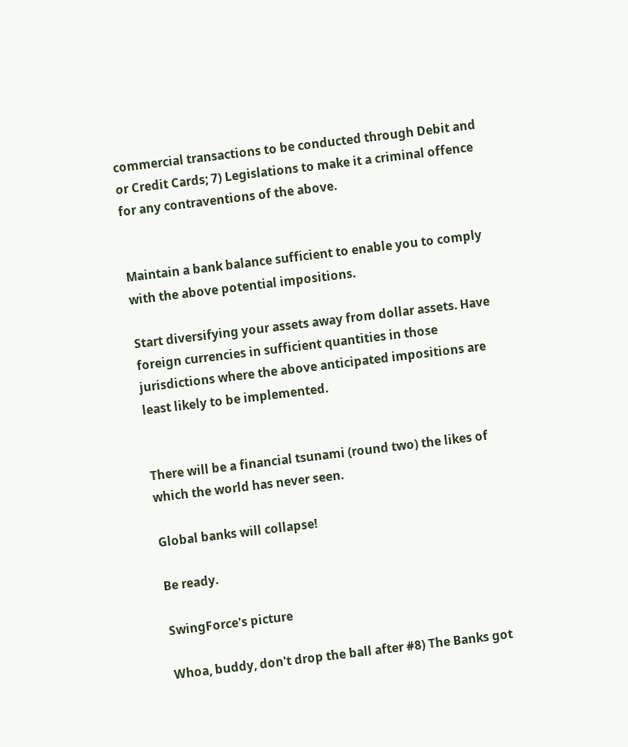commercial transactions to be conducted through Debit and or Credit Cards; 7) Legislations to make it a criminal offence for any contraventions of the above.


Maintain a bank balance sufficient to enable you to comply with the above potential impositions.

Start diversifying your assets away from dollar assets. Have foreign currencies in sufficient quantities in those jurisdictions where the above anticipated impositions are least likely to be implemented.


There will be a financial tsunami (round two) the likes of which the world has never seen.

Global banks will collapse!

Be ready.

SwingForce's picture

Whoa, buddy, don't drop the ball after #8) The Banks got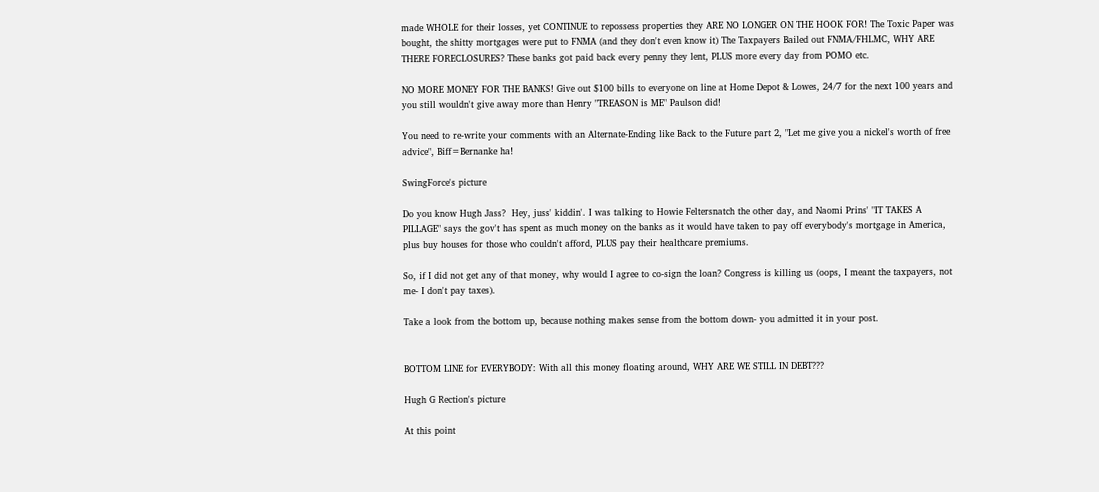made WHOLE for their losses, yet CONTINUE to repossess properties they ARE NO LONGER ON THE HOOK FOR! The Toxic Paper was bought, the shitty mortgages were put to FNMA (and they don't even know it) The Taxpayers Bailed out FNMA/FHLMC, WHY ARE THERE FORECLOSURES? These banks got paid back every penny they lent, PLUS more every day from POMO etc.

NO MORE MONEY FOR THE BANKS! Give out $100 bills to everyone on line at Home Depot & Lowes, 24/7 for the next 100 years and you still wouldn't give away more than Henry "TREASON is ME" Paulson did!

You need to re-write your comments with an Alternate-Ending like Back to the Future part 2, "Let me give you a nickel's worth of free advice", Biff=Bernanke ha!

SwingForce's picture

Do you know Hugh Jass?  Hey, juss' kiddin'. I was talking to Howie Feltersnatch the other day, and Naomi Prins' "IT TAKES A PILLAGE" says the gov't has spent as much money on the banks as it would have taken to pay off everybody's mortgage in America, plus buy houses for those who couldn't afford, PLUS pay their healthcare premiums.

So, if I did not get any of that money, why would I agree to co-sign the loan? Congress is killing us (oops, I meant the taxpayers, not me- I don't pay taxes).

Take a look from the bottom up, because nothing makes sense from the bottom down- you admitted it in your post.


BOTTOM LINE for EVERYBODY: With all this money floating around, WHY ARE WE STILL IN DEBT???

Hugh G Rection's picture

At this point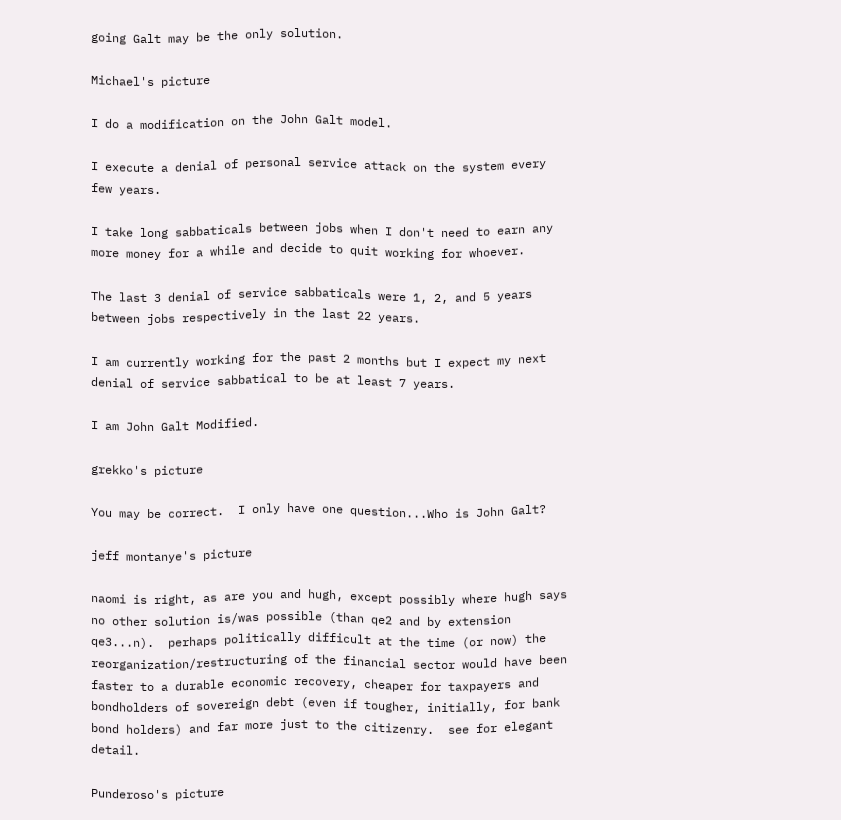going Galt may be the only solution.

Michael's picture

I do a modification on the John Galt model.

I execute a denial of personal service attack on the system every few years.

I take long sabbaticals between jobs when I don't need to earn any more money for a while and decide to quit working for whoever.

The last 3 denial of service sabbaticals were 1, 2, and 5 years between jobs respectively in the last 22 years.

I am currently working for the past 2 months but I expect my next denial of service sabbatical to be at least 7 years.

I am John Galt Modified.

grekko's picture

You may be correct.  I only have one question...Who is John Galt?

jeff montanye's picture

naomi is right, as are you and hugh, except possibly where hugh says no other solution is/was possible (than qe2 and by extension qe3...n).  perhaps politically difficult at the time (or now) the reorganization/restructuring of the financial sector would have been faster to a durable economic recovery, cheaper for taxpayers and bondholders of sovereign debt (even if tougher, initially, for bank bond holders) and far more just to the citizenry.  see for elegant detail.

Punderoso's picture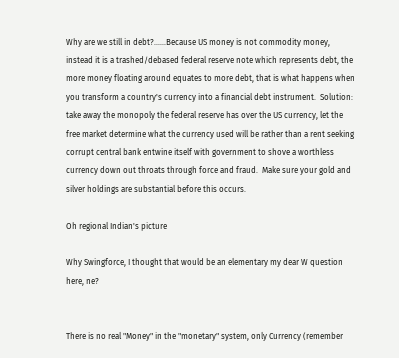Why are we still in debt?......Because US money is not commodity money, instead it is a trashed/debased federal reserve note which represents debt, the more money floating around equates to more debt, that is what happens when you transform a country's currency into a financial debt instrument.  Solution: take away the monopoly the federal reserve has over the US currency, let the free market determine what the currency used will be rather than a rent seeking corrupt central bank entwine itself with government to shove a worthless currency down out throats through force and fraud.  Make sure your gold and silver holdings are substantial before this occurs.

Oh regional Indian's picture

Why Swingforce, I thought that would be an elementary my dear W question here, ne?


There is no real "Money" in the "monetary" system, only Currency (remember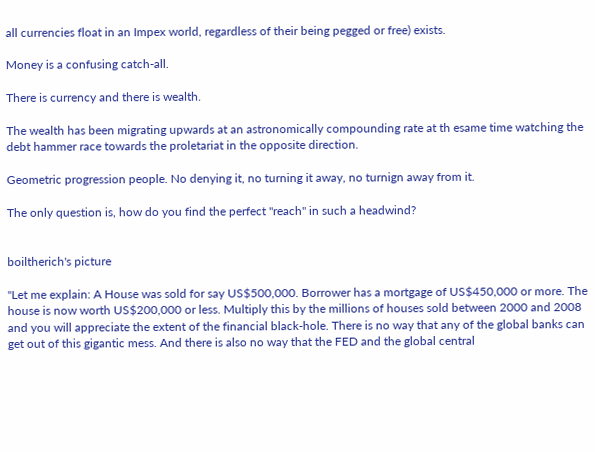all currencies float in an Impex world, regardless of their being pegged or free) exists.

Money is a confusing catch-all.

There is currency and there is wealth.

The wealth has been migrating upwards at an astronomically compounding rate at th esame time watching the debt hammer race towards the proletariat in the opposite direction.

Geometric progression people. No denying it, no turning it away, no turnign away from it.

The only question is, how do you find the perfect "reach" in such a headwind?


boiltherich's picture

"Let me explain: A House was sold for say US$500,000. Borrower has a mortgage of US$450,000 or more. The house is now worth US$200,000 or less. Multiply this by the millions of houses sold between 2000 and 2008 and you will appreciate the extent of the financial black-hole. There is no way that any of the global banks can get out of this gigantic mess. And there is also no way that the FED and the global central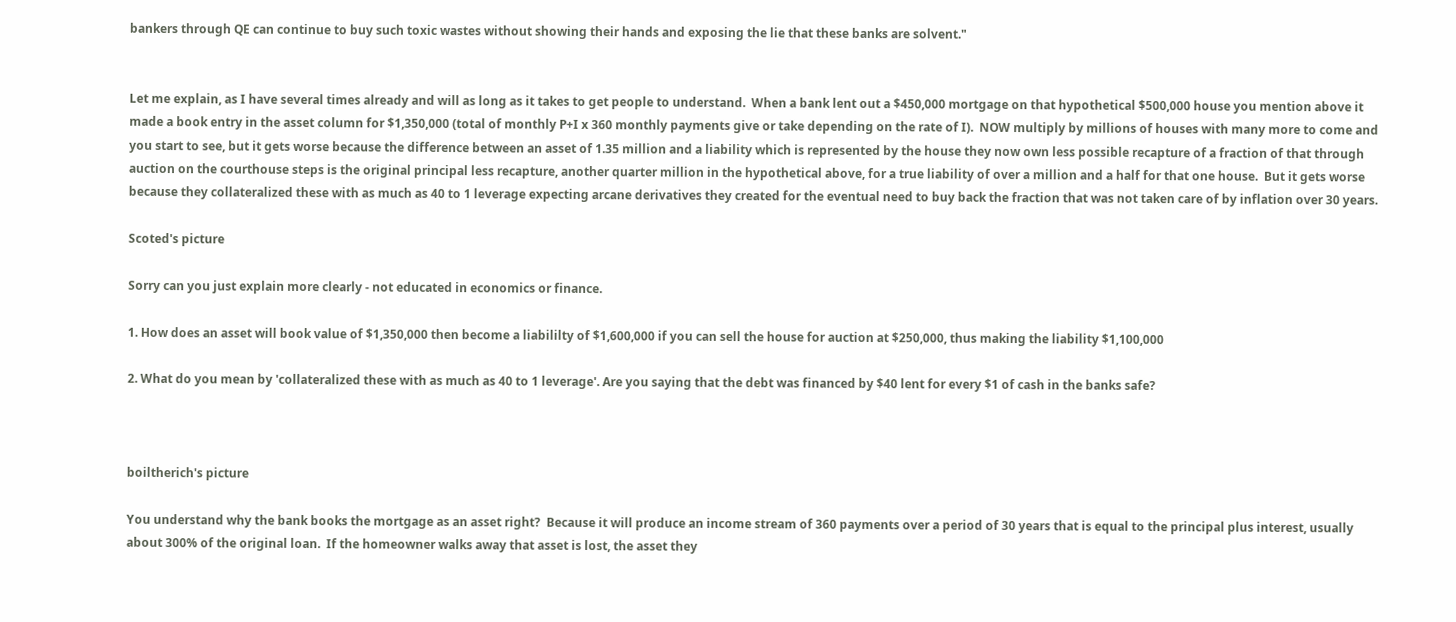bankers through QE can continue to buy such toxic wastes without showing their hands and exposing the lie that these banks are solvent."


Let me explain, as I have several times already and will as long as it takes to get people to understand.  When a bank lent out a $450,000 mortgage on that hypothetical $500,000 house you mention above it made a book entry in the asset column for $1,350,000 (total of monthly P+I x 360 monthly payments give or take depending on the rate of I).  NOW multiply by millions of houses with many more to come and you start to see, but it gets worse because the difference between an asset of 1.35 million and a liability which is represented by the house they now own less possible recapture of a fraction of that through auction on the courthouse steps is the original principal less recapture, another quarter million in the hypothetical above, for a true liability of over a million and a half for that one house.  But it gets worse because they collateralized these with as much as 40 to 1 leverage expecting arcane derivatives they created for the eventual need to buy back the fraction that was not taken care of by inflation over 30 years.

Scoted's picture

Sorry can you just explain more clearly - not educated in economics or finance.

1. How does an asset will book value of $1,350,000 then become a liabililty of $1,600,000 if you can sell the house for auction at $250,000, thus making the liability $1,100,000

2. What do you mean by 'collateralized these with as much as 40 to 1 leverage'. Are you saying that the debt was financed by $40 lent for every $1 of cash in the banks safe?



boiltherich's picture

You understand why the bank books the mortgage as an asset right?  Because it will produce an income stream of 360 payments over a period of 30 years that is equal to the principal plus interest, usually about 300% of the original loan.  If the homeowner walks away that asset is lost, the asset they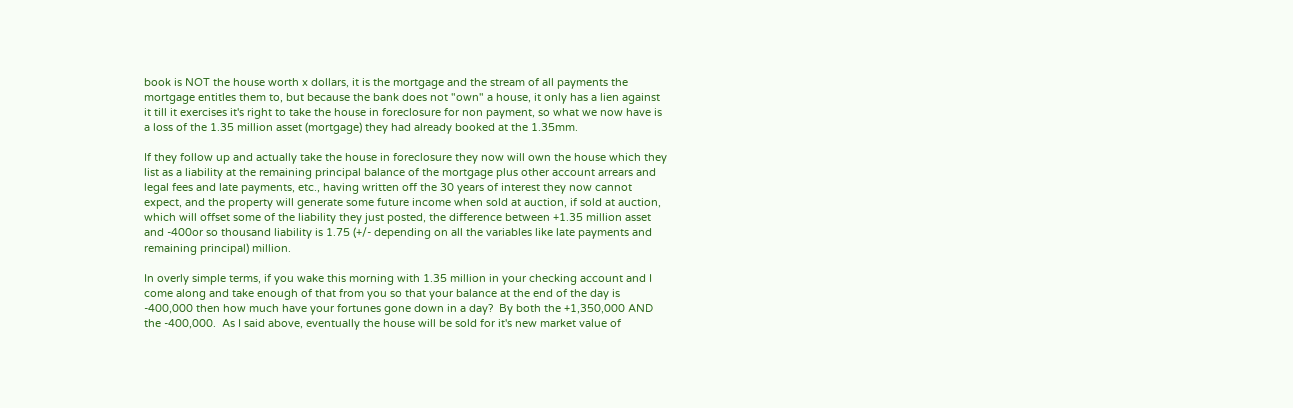book is NOT the house worth x dollars, it is the mortgage and the stream of all payments the mortgage entitles them to, but because the bank does not "own" a house, it only has a lien against it till it exercises it's right to take the house in foreclosure for non payment, so what we now have is a loss of the 1.35 million asset (mortgage) they had already booked at the 1.35mm.

If they follow up and actually take the house in foreclosure they now will own the house which they list as a liability at the remaining principal balance of the mortgage plus other account arrears and legal fees and late payments, etc., having written off the 30 years of interest they now cannot expect, and the property will generate some future income when sold at auction, if sold at auction, which will offset some of the liability they just posted, the difference between +1.35 million asset and -400or so thousand liability is 1.75 (+/- depending on all the variables like late payments and remaining principal) million.

In overly simple terms, if you wake this morning with 1.35 million in your checking account and I come along and take enough of that from you so that your balance at the end of the day is -400,000 then how much have your fortunes gone down in a day?  By both the +1,350,000 AND the -400,000.  As I said above, eventually the house will be sold for it's new market value of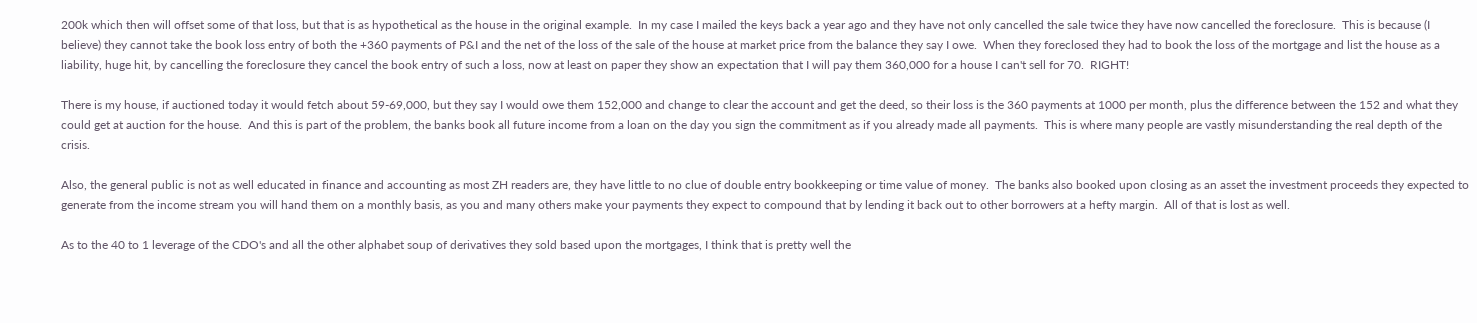200k which then will offset some of that loss, but that is as hypothetical as the house in the original example.  In my case I mailed the keys back a year ago and they have not only cancelled the sale twice they have now cancelled the foreclosure.  This is because (I believe) they cannot take the book loss entry of both the +360 payments of P&I and the net of the loss of the sale of the house at market price from the balance they say I owe.  When they foreclosed they had to book the loss of the mortgage and list the house as a liability, huge hit, by cancelling the foreclosure they cancel the book entry of such a loss, now at least on paper they show an expectation that I will pay them 360,000 for a house I can't sell for 70.  RIGHT!

There is my house, if auctioned today it would fetch about 59-69,000, but they say I would owe them 152,000 and change to clear the account and get the deed, so their loss is the 360 payments at 1000 per month, plus the difference between the 152 and what they could get at auction for the house.  And this is part of the problem, the banks book all future income from a loan on the day you sign the commitment as if you already made all payments.  This is where many people are vastly misunderstanding the real depth of the crisis.

Also, the general public is not as well educated in finance and accounting as most ZH readers are, they have little to no clue of double entry bookkeeping or time value of money.  The banks also booked upon closing as an asset the investment proceeds they expected to generate from the income stream you will hand them on a monthly basis, as you and many others make your payments they expect to compound that by lending it back out to other borrowers at a hefty margin.  All of that is lost as well.

As to the 40 to 1 leverage of the CDO's and all the other alphabet soup of derivatives they sold based upon the mortgages, I think that is pretty well the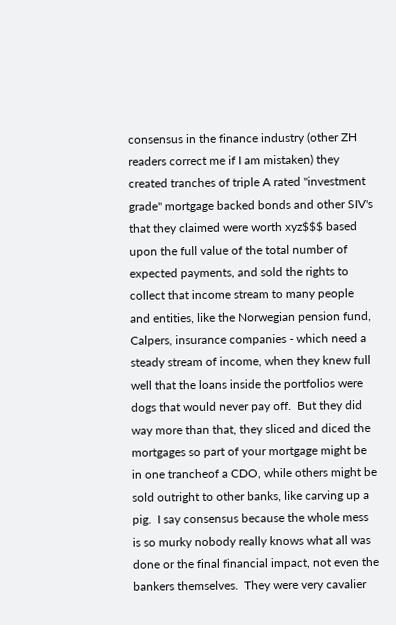consensus in the finance industry (other ZH readers correct me if I am mistaken) they created tranches of triple A rated "investment grade" mortgage backed bonds and other SIV's that they claimed were worth xyz$$$ based upon the full value of the total number of expected payments, and sold the rights to collect that income stream to many people and entities, like the Norwegian pension fund, Calpers, insurance companies - which need a steady stream of income, when they knew full well that the loans inside the portfolios were dogs that would never pay off.  But they did way more than that, they sliced and diced the mortgages so part of your mortgage might be in one trancheof a CDO, while others might be sold outright to other banks, like carving up a pig.  I say consensus because the whole mess is so murky nobody really knows what all was done or the final financial impact, not even the bankers themselves.  They were very cavalier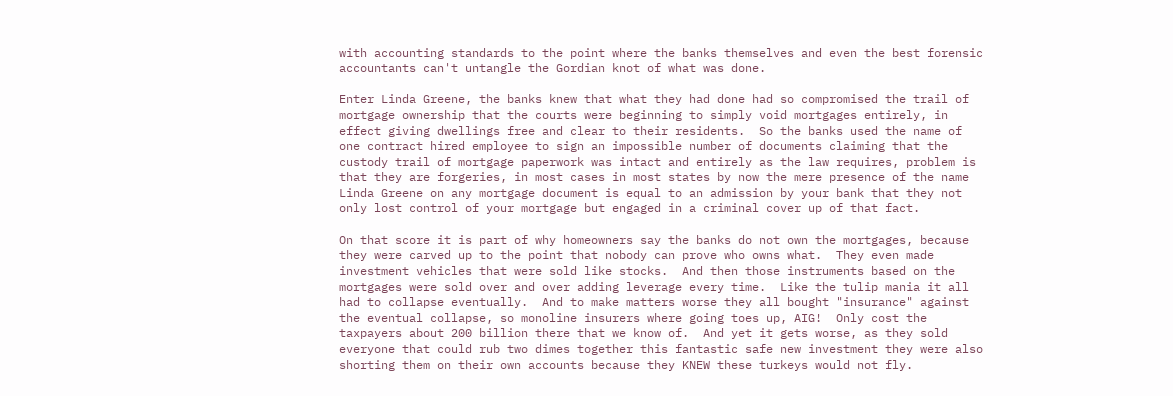with accounting standards to the point where the banks themselves and even the best forensic accountants can't untangle the Gordian knot of what was done.

Enter Linda Greene, the banks knew that what they had done had so compromised the trail of mortgage ownership that the courts were beginning to simply void mortgages entirely, in effect giving dwellings free and clear to their residents.  So the banks used the name of one contract hired employee to sign an impossible number of documents claiming that the custody trail of mortgage paperwork was intact and entirely as the law requires, problem is that they are forgeries, in most cases in most states by now the mere presence of the name Linda Greene on any mortgage document is equal to an admission by your bank that they not only lost control of your mortgage but engaged in a criminal cover up of that fact.

On that score it is part of why homeowners say the banks do not own the mortgages, because they were carved up to the point that nobody can prove who owns what.  They even made investment vehicles that were sold like stocks.  And then those instruments based on the mortgages were sold over and over adding leverage every time.  Like the tulip mania it all had to collapse eventually.  And to make matters worse they all bought "insurance" against the eventual collapse, so monoline insurers where going toes up, AIG!  Only cost the taxpayers about 200 billion there that we know of.  And yet it gets worse, as they sold everyone that could rub two dimes together this fantastic safe new investment they were also shorting them on their own accounts because they KNEW these turkeys would not fly.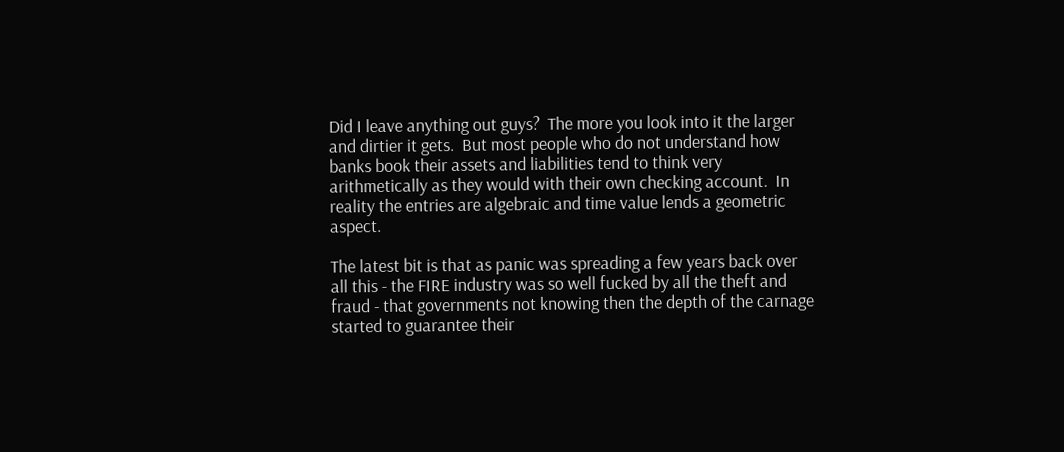Did I leave anything out guys?  The more you look into it the larger and dirtier it gets.  But most people who do not understand how banks book their assets and liabilities tend to think very arithmetically as they would with their own checking account.  In reality the entries are algebraic and time value lends a geometric aspect.

The latest bit is that as panic was spreading a few years back over all this - the FIRE industry was so well fucked by all the theft and fraud - that governments not knowing then the depth of the carnage started to guarantee their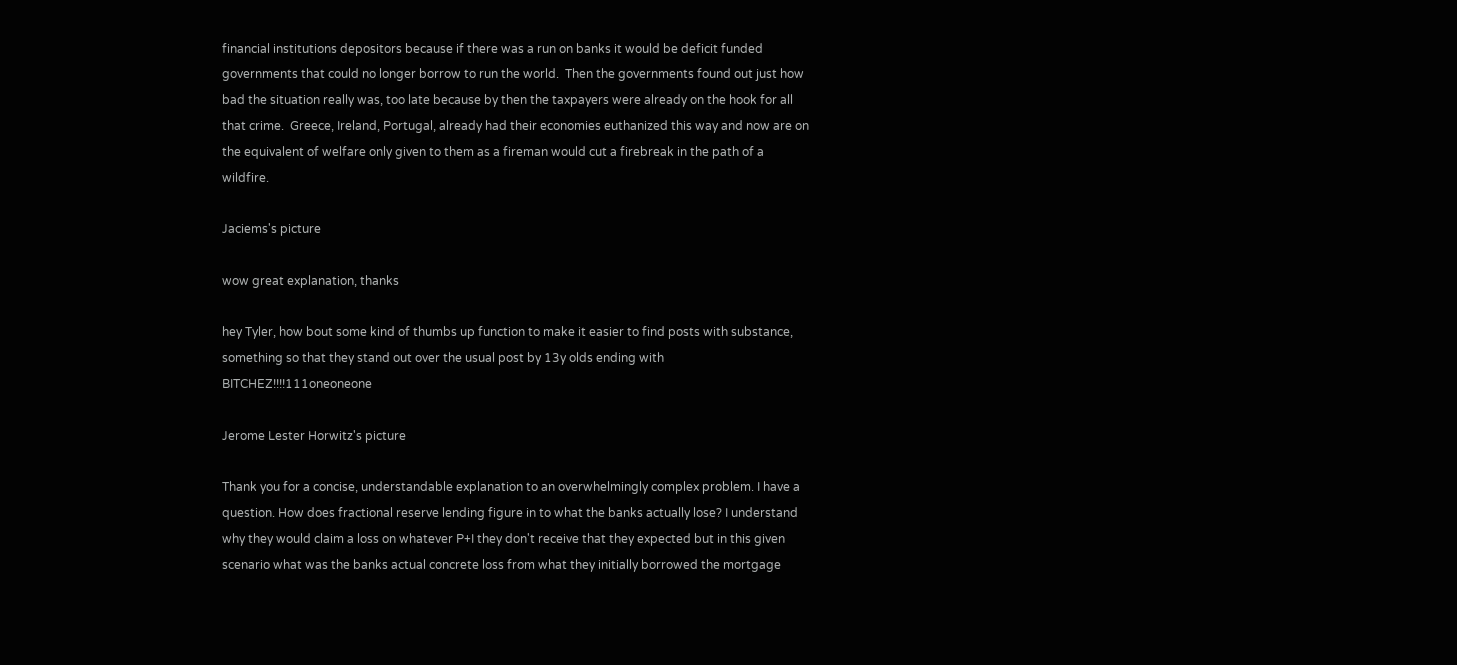financial institutions depositors because if there was a run on banks it would be deficit funded governments that could no longer borrow to run the world.  Then the governments found out just how bad the situation really was, too late because by then the taxpayers were already on the hook for all that crime.  Greece, Ireland, Portugal, already had their economies euthanized this way and now are on the equivalent of welfare only given to them as a fireman would cut a firebreak in the path of a wildfire.

Jaciems's picture

wow great explanation, thanks

hey Tyler, how bout some kind of thumbs up function to make it easier to find posts with substance, something so that they stand out over the usual post by 13y olds ending with BITCHEZ!!!!111oneoneone

Jerome Lester Horwitz's picture

Thank you for a concise, understandable explanation to an overwhelmingly complex problem. I have a question. How does fractional reserve lending figure in to what the banks actually lose? I understand why they would claim a loss on whatever P+I they don't receive that they expected but in this given scenario what was the banks actual concrete loss from what they initially borrowed the mortgage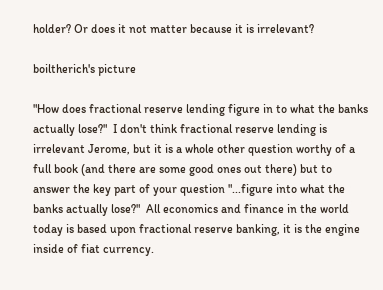holder? Or does it not matter because it is irrelevant?

boiltherich's picture

"How does fractional reserve lending figure in to what the banks actually lose?"  I don't think fractional reserve lending is irrelevant Jerome, but it is a whole other question worthy of a full book (and there are some good ones out there) but to answer the key part of your question "...figure into what the banks actually lose?"  All economics and finance in the world today is based upon fractional reserve banking, it is the engine inside of fiat currency.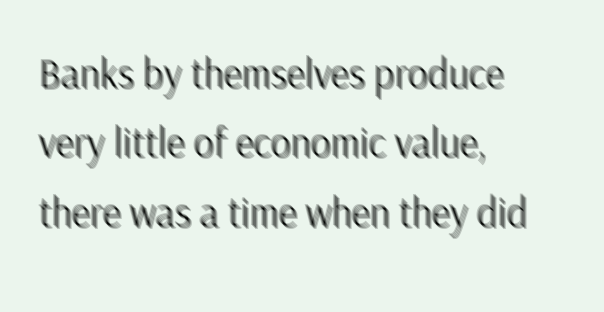Banks by themselves produce very little of economic value, there was a time when they did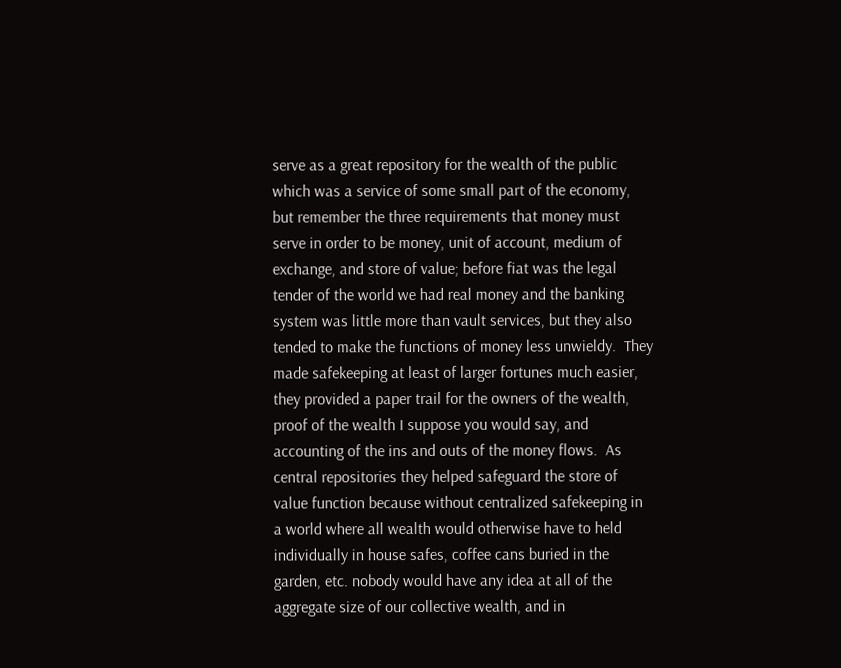serve as a great repository for the wealth of the public which was a service of some small part of the economy, but remember the three requirements that money must serve in order to be money, unit of account, medium of exchange, and store of value; before fiat was the legal tender of the world we had real money and the banking system was little more than vault services, but they also tended to make the functions of money less unwieldy.  They made safekeeping at least of larger fortunes much easier, they provided a paper trail for the owners of the wealth, proof of the wealth I suppose you would say, and accounting of the ins and outs of the money flows.  As central repositories they helped safeguard the store of value function because without centralized safekeeping in a world where all wealth would otherwise have to held individually in house safes, coffee cans buried in the garden, etc. nobody would have any idea at all of the aggregate size of our collective wealth, and in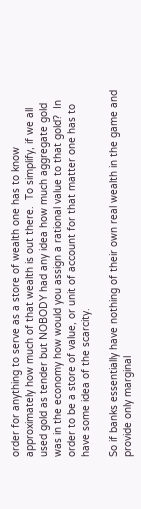order for anything to serve as a store of wealth one has to know approximately how much of that wealth is out there.  To simplify, if we all used gold as tender but NOBODY had any idea how much aggregate gold was in the economy how would you assign a rational value to that gold?  In order to be a store of value, or unit of account for that matter one has to have some idea of the scarcity.

So if banks essentially have nothing of their own real wealth in the game and provide only marginal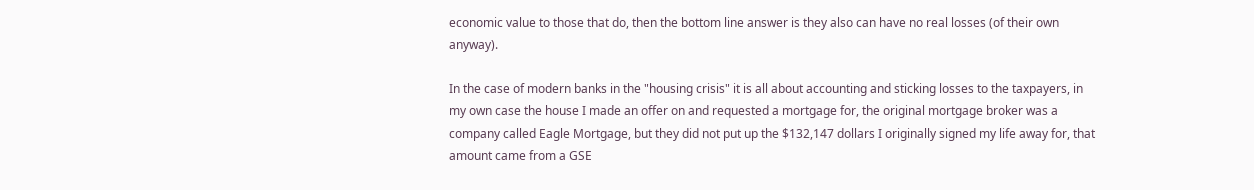economic value to those that do, then the bottom line answer is they also can have no real losses (of their own anyway).

In the case of modern banks in the "housing crisis" it is all about accounting and sticking losses to the taxpayers, in my own case the house I made an offer on and requested a mortgage for, the original mortgage broker was a company called Eagle Mortgage, but they did not put up the $132,147 dollars I originally signed my life away for, that amount came from a GSE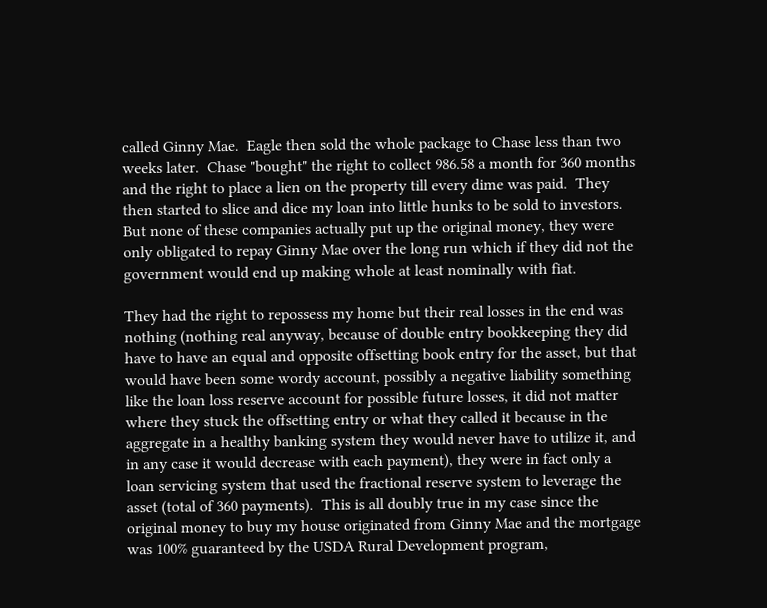called Ginny Mae.  Eagle then sold the whole package to Chase less than two weeks later.  Chase "bought" the right to collect 986.58 a month for 360 months and the right to place a lien on the property till every dime was paid.  They then started to slice and dice my loan into little hunks to be sold to investors.  But none of these companies actually put up the original money, they were only obligated to repay Ginny Mae over the long run which if they did not the government would end up making whole at least nominally with fiat.

They had the right to repossess my home but their real losses in the end was nothing (nothing real anyway, because of double entry bookkeeping they did have to have an equal and opposite offsetting book entry for the asset, but that would have been some wordy account, possibly a negative liability something like the loan loss reserve account for possible future losses, it did not matter where they stuck the offsetting entry or what they called it because in the aggregate in a healthy banking system they would never have to utilize it, and in any case it would decrease with each payment), they were in fact only a loan servicing system that used the fractional reserve system to leverage the asset (total of 360 payments).  This is all doubly true in my case since the original money to buy my house originated from Ginny Mae and the mortgage was 100% guaranteed by the USDA Rural Development program,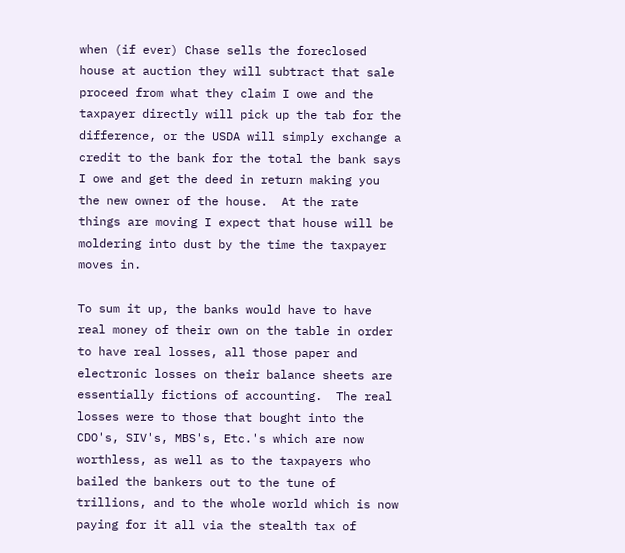when (if ever) Chase sells the foreclosed house at auction they will subtract that sale proceed from what they claim I owe and the taxpayer directly will pick up the tab for the difference, or the USDA will simply exchange a credit to the bank for the total the bank says I owe and get the deed in return making you the new owner of the house.  At the rate things are moving I expect that house will be moldering into dust by the time the taxpayer moves in.

To sum it up, the banks would have to have real money of their own on the table in order to have real losses, all those paper and electronic losses on their balance sheets are essentially fictions of accounting.  The real losses were to those that bought into the CDO's, SIV's, MBS's, Etc.'s which are now worthless, as well as to the taxpayers who bailed the bankers out to the tune of trillions, and to the whole world which is now paying for it all via the stealth tax of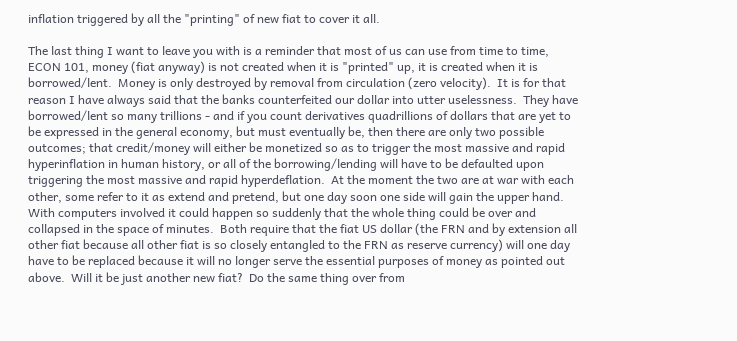inflation triggered by all the "printing" of new fiat to cover it all.

The last thing I want to leave you with is a reminder that most of us can use from time to time, ECON 101, money (fiat anyway) is not created when it is "printed" up, it is created when it is borrowed/lent.  Money is only destroyed by removal from circulation (zero velocity).  It is for that reason I have always said that the banks counterfeited our dollar into utter uselessness.  They have borrowed/lent so many trillions - and if you count derivatives quadrillions of dollars that are yet to be expressed in the general economy, but must eventually be, then there are only two possible outcomes; that credit/money will either be monetized so as to trigger the most massive and rapid hyperinflation in human history, or all of the borrowing/lending will have to be defaulted upon triggering the most massive and rapid hyperdeflation.  At the moment the two are at war with each other, some refer to it as extend and pretend, but one day soon one side will gain the upper hand.  With computers involved it could happen so suddenly that the whole thing could be over and collapsed in the space of minutes.  Both require that the fiat US dollar (the FRN and by extension all other fiat because all other fiat is so closely entangled to the FRN as reserve currency) will one day have to be replaced because it will no longer serve the essential purposes of money as pointed out above.  Will it be just another new fiat?  Do the same thing over from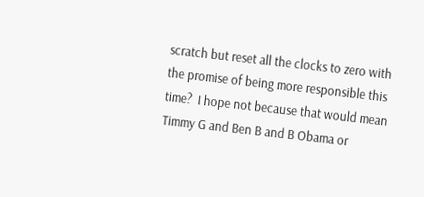scratch but reset all the clocks to zero with the promise of being more responsible this time?  I hope not because that would mean Timmy G and Ben B and B Obama or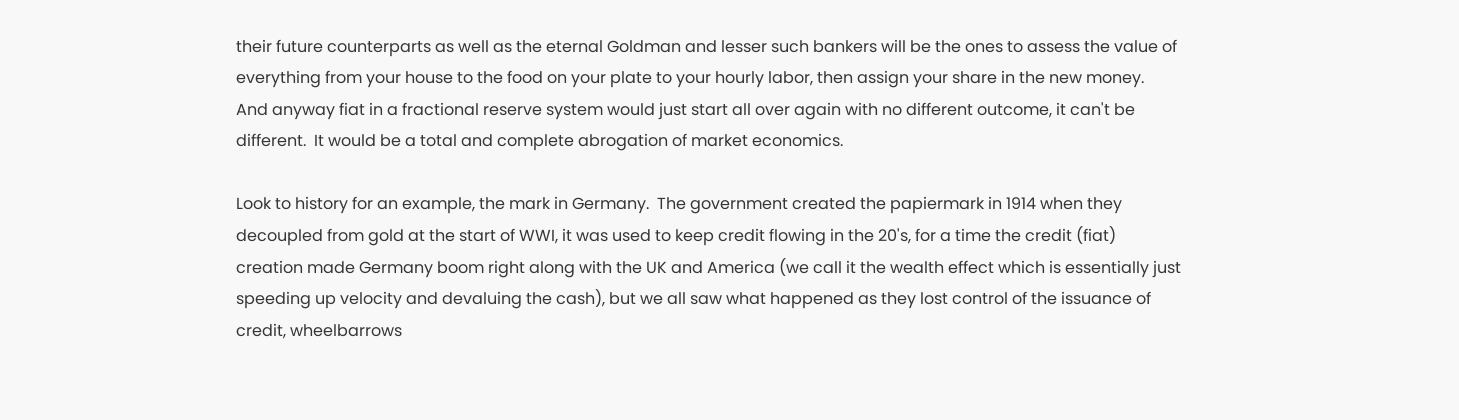their future counterparts as well as the eternal Goldman and lesser such bankers will be the ones to assess the value of everything from your house to the food on your plate to your hourly labor, then assign your share in the new money.  And anyway fiat in a fractional reserve system would just start all over again with no different outcome, it can't be different.  It would be a total and complete abrogation of market economics.

Look to history for an example, the mark in Germany.  The government created the papiermark in 1914 when they decoupled from gold at the start of WWI, it was used to keep credit flowing in the 20's, for a time the credit (fiat) creation made Germany boom right along with the UK and America (we call it the wealth effect which is essentially just speeding up velocity and devaluing the cash), but we all saw what happened as they lost control of the issuance of credit, wheelbarrows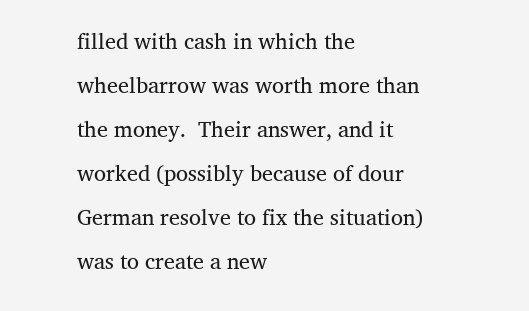filled with cash in which the wheelbarrow was worth more than the money.  Their answer, and it worked (possibly because of dour German resolve to fix the situation) was to create a new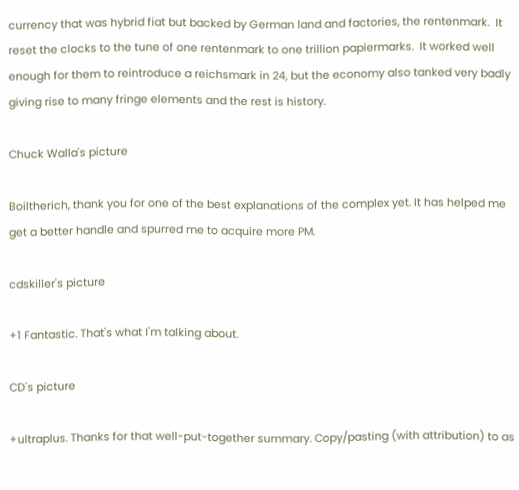currency that was hybrid fiat but backed by German land and factories, the rentenmark.  It reset the clocks to the tune of one rentenmark to one trillion papiermarks.  It worked well enough for them to reintroduce a reichsmark in 24, but the economy also tanked very badly giving rise to many fringe elements and the rest is history.

Chuck Walla's picture

Boiltherich, thank you for one of the best explanations of the complex yet. It has helped me get a better handle and spurred me to acquire more PM.

cdskiller's picture

+1 Fantastic. That's what I'm talking about.

CD's picture

+ultraplus. Thanks for that well-put-together summary. Copy/pasting (with attribution) to as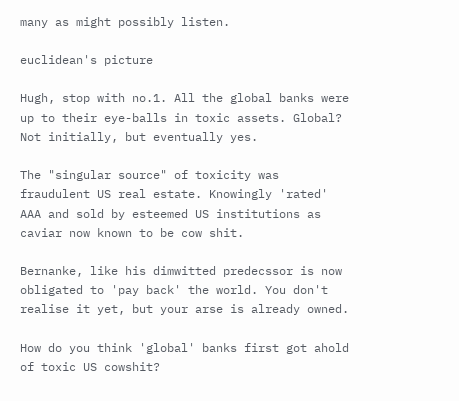many as might possibly listen.

euclidean's picture

Hugh, stop with no.1. All the global banks were up to their eye-balls in toxic assets. Global? Not initially, but eventually yes.

The "singular source" of toxicity was fraudulent US real estate. Knowingly 'rated' AAA and sold by esteemed US institutions as caviar now known to be cow shit.

Bernanke, like his dimwitted predecssor is now obligated to 'pay back' the world. You don't realise it yet, but your arse is already owned.

How do you think 'global' banks first got ahold of toxic US cowshit?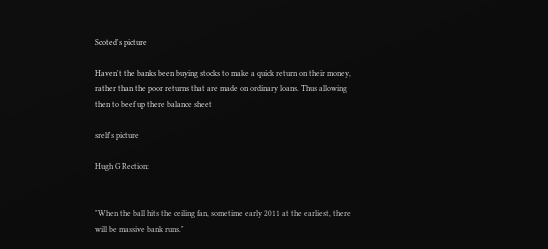Scoted's picture

Haven't the banks been buying stocks to make a quick return on their money, rather than the poor returns that are made on ordinary loans. Thus allowing then to beef up there balance sheet

srelf's picture

Hugh G Rection:


"When the ball hits the ceiling fan, sometime early 2011 at the earliest, there will be massive bank runs."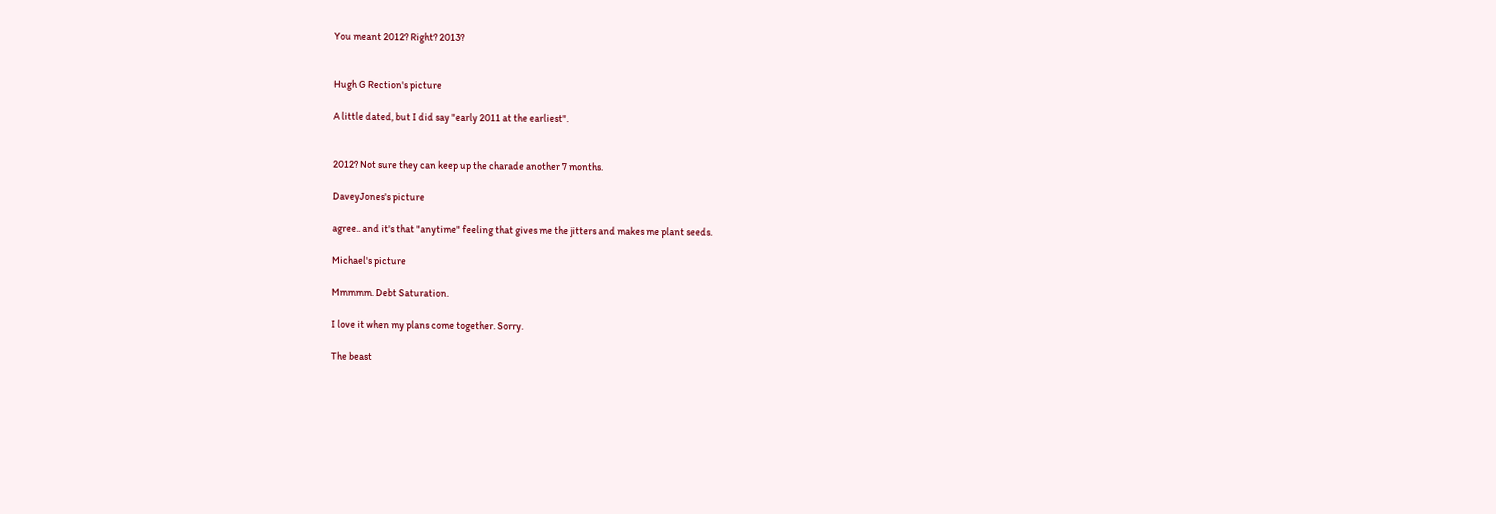You meant 2012? Right? 2013?


Hugh G Rection's picture

A little dated, but I did say "early 2011 at the earliest".


2012? Not sure they can keep up the charade another 7 months.

DaveyJones's picture

agree.. and it's that "anytime" feeling that gives me the jitters and makes me plant seeds.

Michael's picture

Mmmmm. Debt Saturation.

I love it when my plans come together. Sorry.

The beast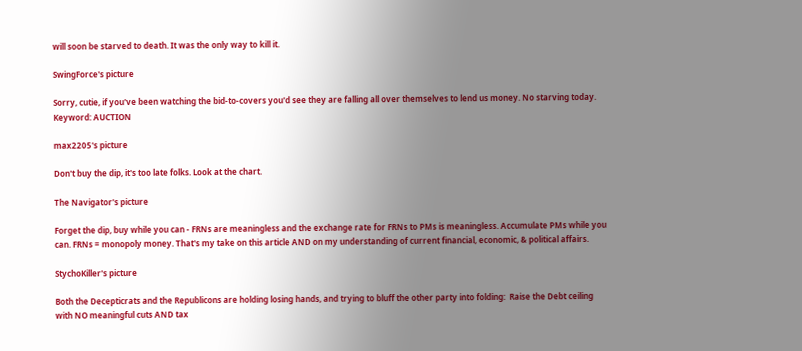will soon be starved to death. It was the only way to kill it.

SwingForce's picture

Sorry, cutie, if you've been watching the bid-to-covers you'd see they are falling all over themselves to lend us money. No starving today. Keyword: AUCTION

max2205's picture

Don't buy the dip, it's too late folks. Look at the chart.

The Navigator's picture

Forget the dip, buy while you can - FRNs are meaningless and the exchange rate for FRNs to PMs is meaningless. Accumulate PMs while you can. FRNs = monopoly money. That's my take on this article AND on my understanding of current financial, economic, & political affairs.

StychoKiller's picture

Both the Decepticrats and the Republicons are holding losing hands, and trying to bluff the other party into folding:  Raise the Debt ceiling with NO meaningful cuts AND tax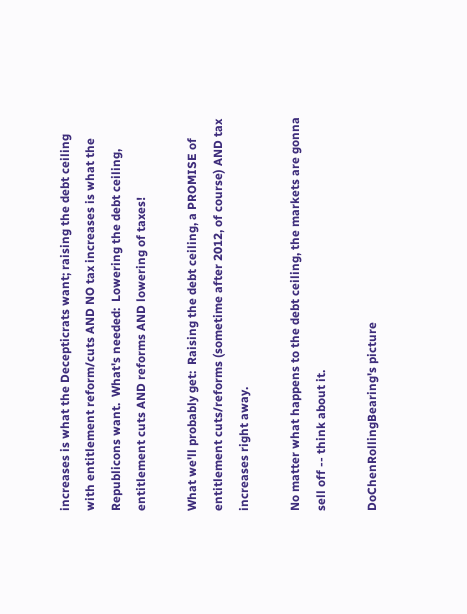increases is what the Decepticrats want; raising the debt ceiling with entitlement reform/cuts AND NO tax increases is what the Republicons want.  What's needed:  Lowering the debt ceiling, entitlement cuts AND reforms AND lowering of taxes!

What we'll probably get:  Raising the debt ceiling, a PROMISE of entitlement cuts/reforms (sometime after 2012, of course) AND tax increases right away.

No matter what happens to the debt ceiling, the markets are gonna sell off -- think about it.

DoChenRollingBearing's picture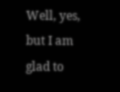Well, yes, but I am glad to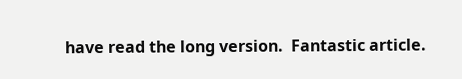have read the long version.  Fantastic article.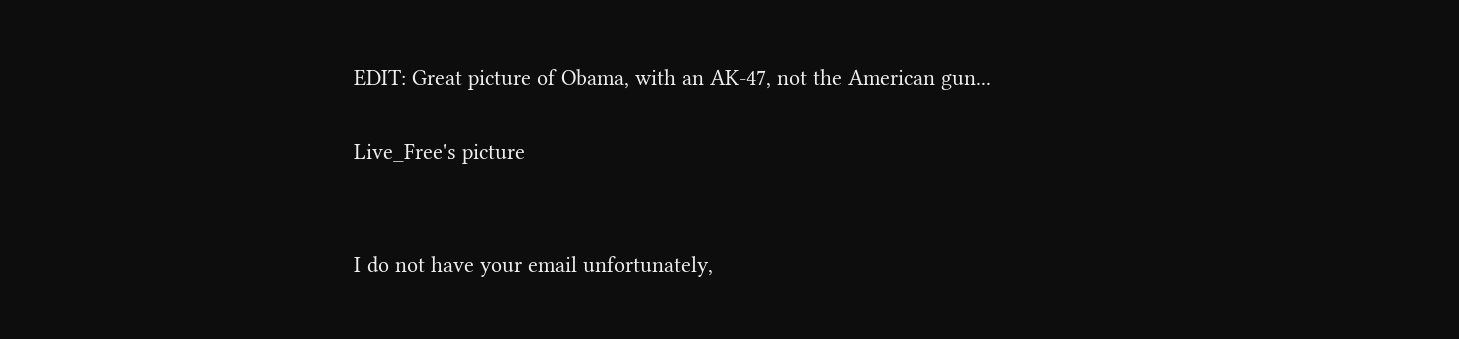EDIT: Great picture of Obama, with an AK-47, not the American gun...

Live_Free's picture


I do not have your email unfortunately,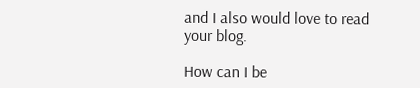and I also would love to read your blog.

How can I be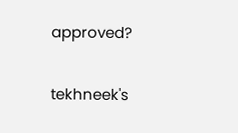approved?

tekhneek's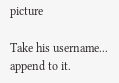picture

Take his username... append to it.